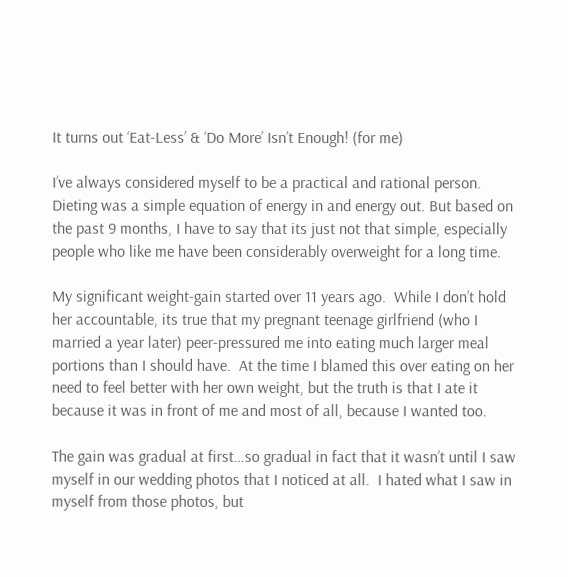It turns out ‘Eat-Less’ & ‘Do More’ Isn’t Enough! (for me)

I’ve always considered myself to be a practical and rational person. Dieting was a simple equation of energy in and energy out. But based on the past 9 months, I have to say that its just not that simple, especially people who like me have been considerably overweight for a long time.

My significant weight-gain started over 11 years ago.  While I don’t hold her accountable, its true that my pregnant teenage girlfriend (who I married a year later) peer-pressured me into eating much larger meal portions than I should have.  At the time I blamed this over eating on her need to feel better with her own weight, but the truth is that I ate it because it was in front of me and most of all, because I wanted too.

The gain was gradual at first…so gradual in fact that it wasn’t until I saw myself in our wedding photos that I noticed at all.  I hated what I saw in myself from those photos, but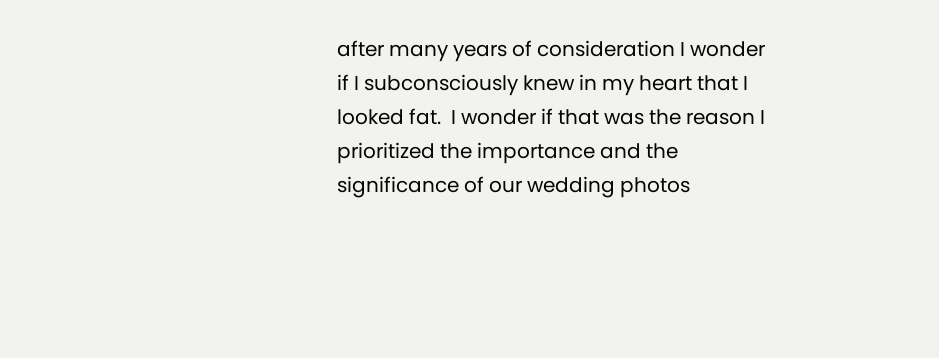after many years of consideration I wonder if I subconsciously knew in my heart that I looked fat.  I wonder if that was the reason I prioritized the importance and the significance of our wedding photos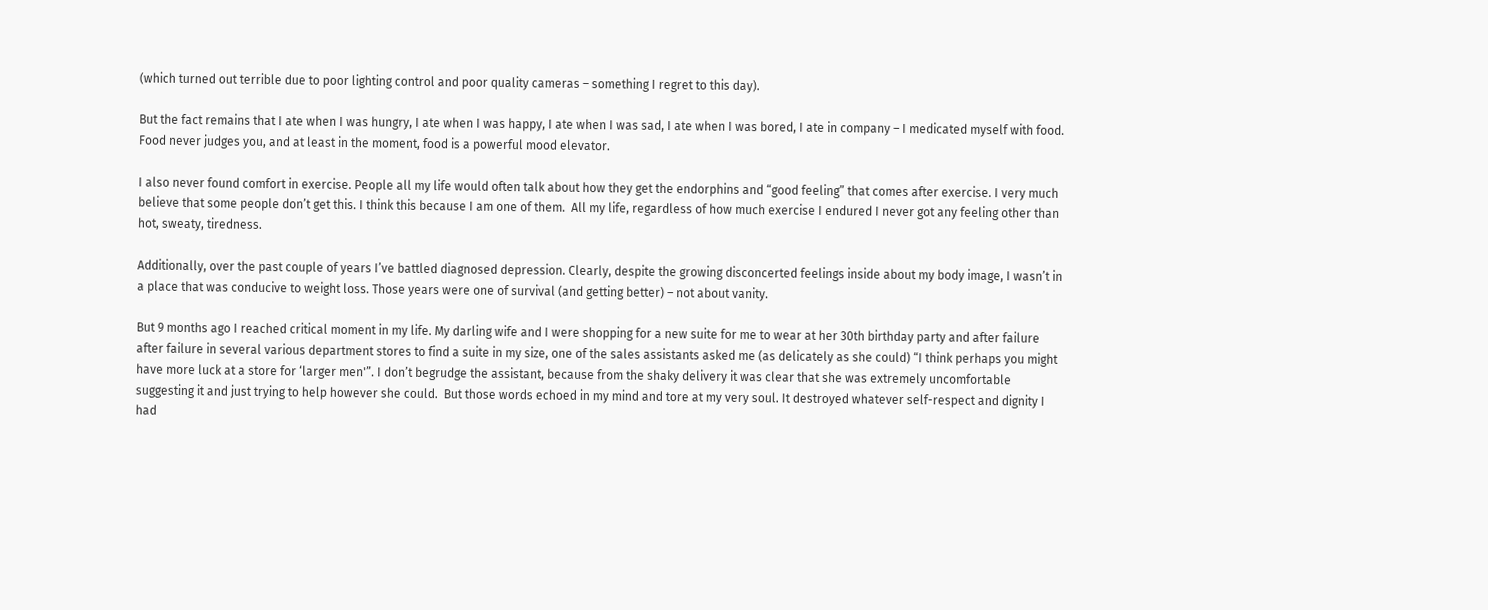(which turned out terrible due to poor lighting control and poor quality cameras – something I regret to this day).

But the fact remains that I ate when I was hungry, I ate when I was happy, I ate when I was sad, I ate when I was bored, I ate in company – I medicated myself with food.  Food never judges you, and at least in the moment, food is a powerful mood elevator.

I also never found comfort in exercise. People all my life would often talk about how they get the endorphins and “good feeling” that comes after exercise. I very much believe that some people don’t get this. I think this because I am one of them.  All my life, regardless of how much exercise I endured I never got any feeling other than hot, sweaty, tiredness.

Additionally, over the past couple of years I’ve battled diagnosed depression. Clearly, despite the growing disconcerted feelings inside about my body image, I wasn’t in a place that was conducive to weight loss. Those years were one of survival (and getting better) – not about vanity.

But 9 months ago I reached critical moment in my life. My darling wife and I were shopping for a new suite for me to wear at her 30th birthday party and after failure after failure in several various department stores to find a suite in my size, one of the sales assistants asked me (as delicately as she could) “I think perhaps you might have more luck at a store for ‘larger men'”. I don’t begrudge the assistant, because from the shaky delivery it was clear that she was extremely uncomfortable suggesting it and just trying to help however she could.  But those words echoed in my mind and tore at my very soul. It destroyed whatever self-respect and dignity I had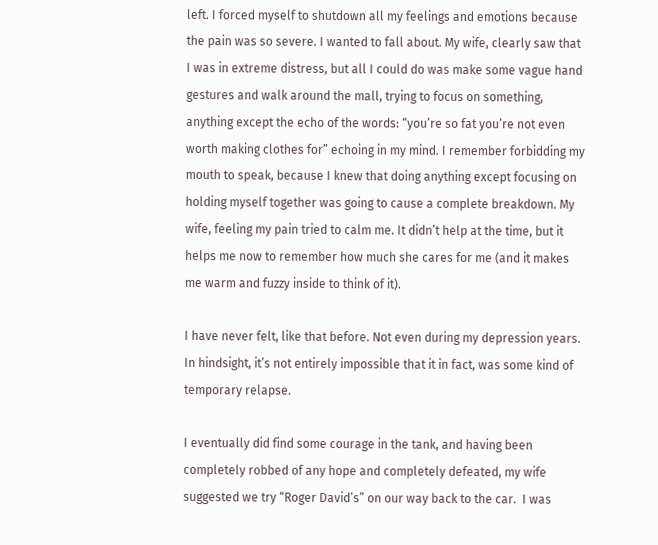left. I forced myself to shutdown all my feelings and emotions because the pain was so severe. I wanted to fall about. My wife, clearly saw that I was in extreme distress, but all I could do was make some vague hand gestures and walk around the mall, trying to focus on something, anything except the echo of the words: “you’re so fat you’re not even worth making clothes for” echoing in my mind. I remember forbidding my mouth to speak, because I knew that doing anything except focusing on holding myself together was going to cause a complete breakdown. My wife, feeling my pain tried to calm me. It didn’t help at the time, but it helps me now to remember how much she cares for me (and it makes me warm and fuzzy inside to think of it).

I have never felt, like that before. Not even during my depression years. In hindsight, it’s not entirely impossible that it in fact, was some kind of temporary relapse.

I eventually did find some courage in the tank, and having been completely robbed of any hope and completely defeated, my wife suggested we try “Roger David’s” on our way back to the car.  I was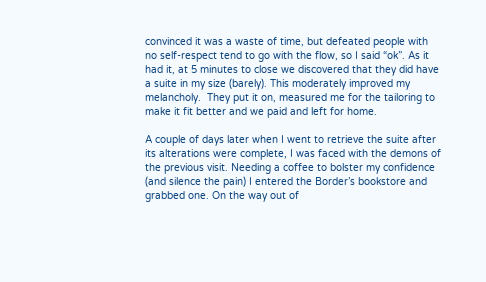convinced it was a waste of time, but defeated people with no self-respect tend to go with the flow, so I said “ok”. As it had it, at 5 minutes to close we discovered that they did have a suite in my size (barely). This moderately improved my melancholy.  They put it on, measured me for the tailoring to make it fit better and we paid and left for home.

A couple of days later when I went to retrieve the suite after its alterations were complete, I was faced with the demons of the previous visit. Needing a coffee to bolster my confidence (and silence the pain) I entered the Border’s bookstore and grabbed one. On the way out of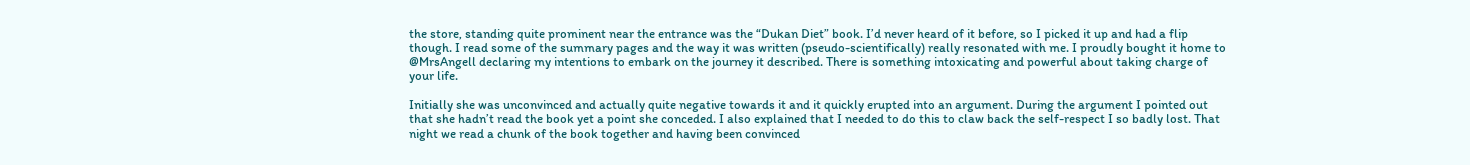the store, standing quite prominent near the entrance was the “Dukan Diet” book. I’d never heard of it before, so I picked it up and had a flip though. I read some of the summary pages and the way it was written (pseudo-scientifically) really resonated with me. I proudly bought it home to @MrsAngell declaring my intentions to embark on the journey it described. There is something intoxicating and powerful about taking charge of your life.

Initially she was unconvinced and actually quite negative towards it and it quickly erupted into an argument. During the argument I pointed out that she hadn’t read the book yet a point she conceded. I also explained that I needed to do this to claw back the self-respect I so badly lost. That night we read a chunk of the book together and having been convinced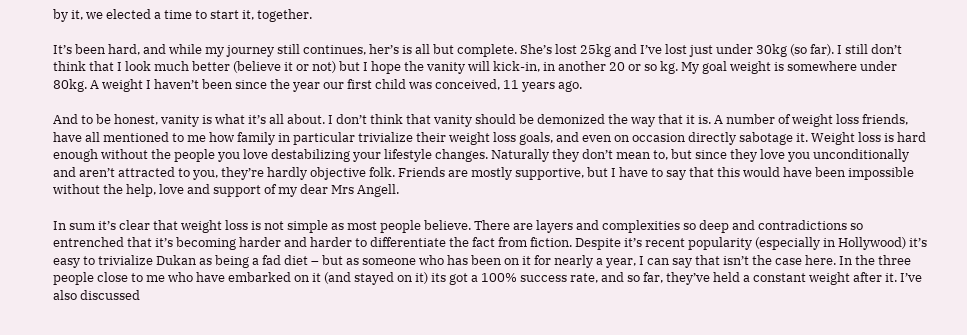by it, we elected a time to start it, together.

It’s been hard, and while my journey still continues, her’s is all but complete. She’s lost 25kg and I’ve lost just under 30kg (so far). I still don’t think that I look much better (believe it or not) but I hope the vanity will kick-in, in another 20 or so kg. My goal weight is somewhere under 80kg. A weight I haven’t been since the year our first child was conceived, 11 years ago.

And to be honest, vanity is what it’s all about. I don’t think that vanity should be demonized the way that it is. A number of weight loss friends, have all mentioned to me how family in particular trivialize their weight loss goals, and even on occasion directly sabotage it. Weight loss is hard enough without the people you love destabilizing your lifestyle changes. Naturally they don’t mean to, but since they love you unconditionally and aren’t attracted to you, they’re hardly objective folk. Friends are mostly supportive, but I have to say that this would have been impossible without the help, love and support of my dear Mrs Angell.

In sum it’s clear that weight loss is not simple as most people believe. There are layers and complexities so deep and contradictions so entrenched that it’s becoming harder and harder to differentiate the fact from fiction. Despite it’s recent popularity (especially in Hollywood) it’s easy to trivialize Dukan as being a fad diet – but as someone who has been on it for nearly a year, I can say that isn’t the case here. In the three people close to me who have embarked on it (and stayed on it) its got a 100% success rate, and so far, they’ve held a constant weight after it. I’ve also discussed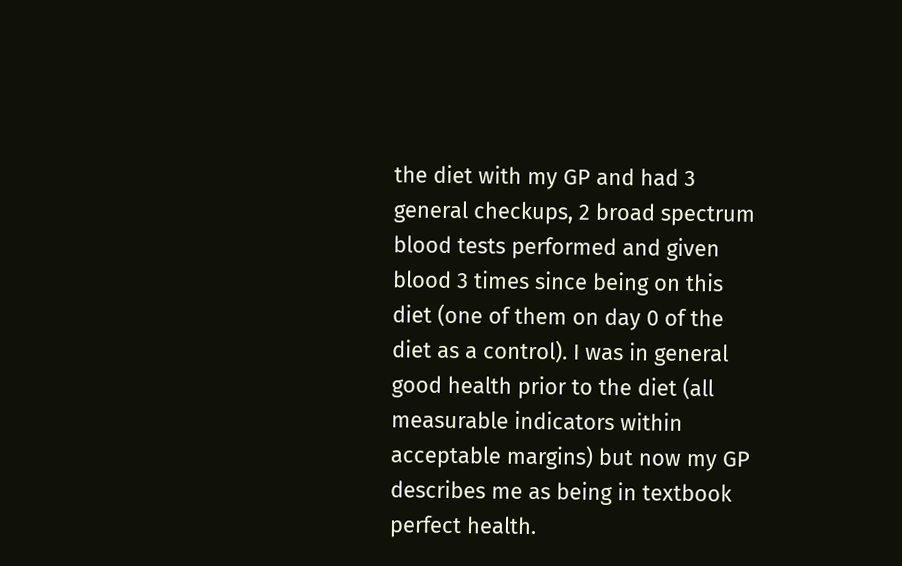the diet with my GP and had 3 general checkups, 2 broad spectrum blood tests performed and given blood 3 times since being on this diet (one of them on day 0 of the diet as a control). I was in general good health prior to the diet (all measurable indicators within acceptable margins) but now my GP describes me as being in textbook perfect health.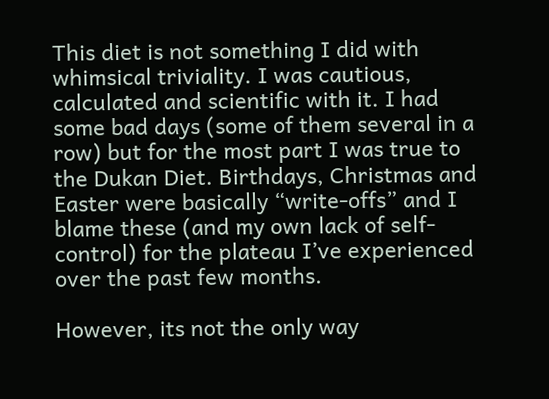This diet is not something I did with whimsical triviality. I was cautious, calculated and scientific with it. I had some bad days (some of them several in a row) but for the most part I was true to the Dukan Diet. Birthdays, Christmas and Easter were basically “write-offs” and I blame these (and my own lack of self-control) for the plateau I’ve experienced over the past few months.

However, its not the only way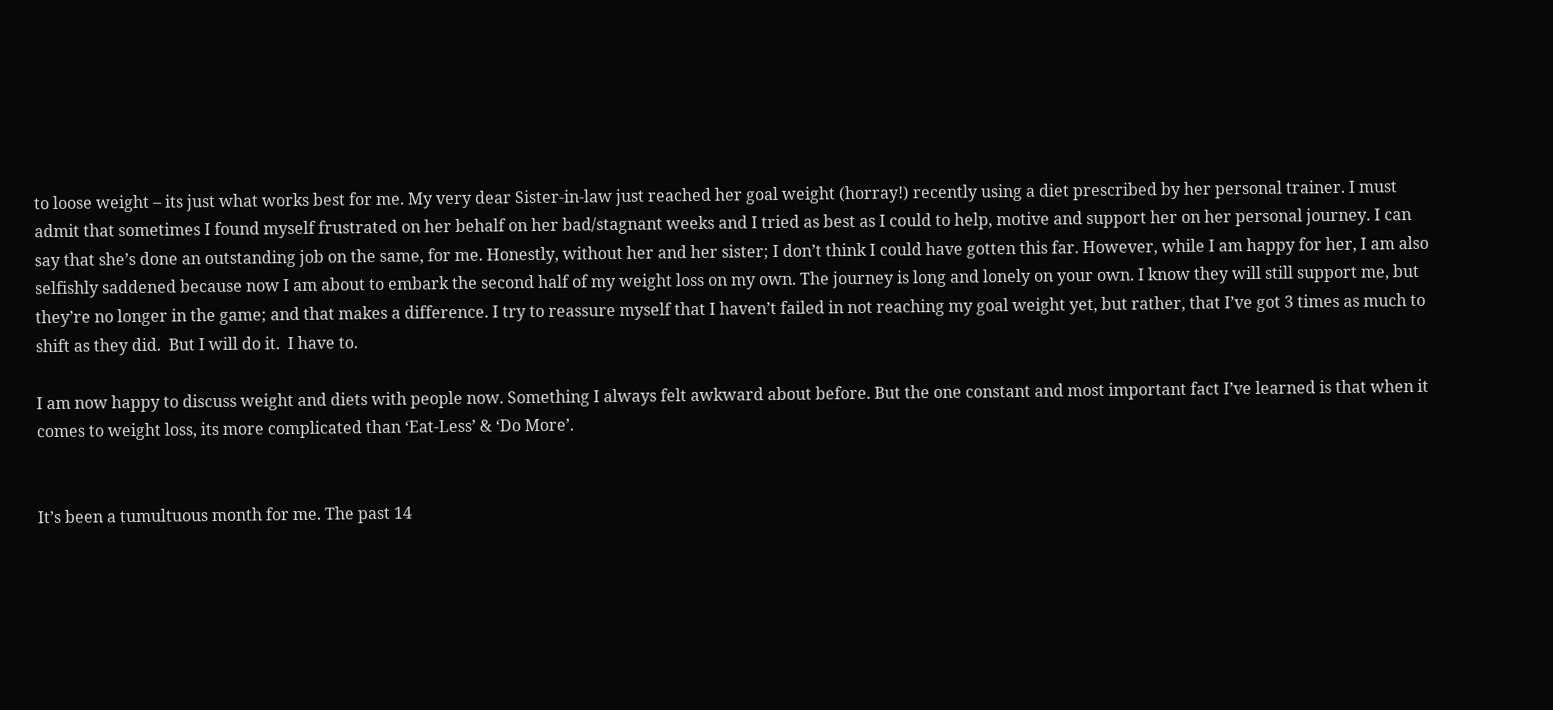to loose weight – its just what works best for me. My very dear Sister-in-law just reached her goal weight (horray!) recently using a diet prescribed by her personal trainer. I must admit that sometimes I found myself frustrated on her behalf on her bad/stagnant weeks and I tried as best as I could to help, motive and support her on her personal journey. I can say that she’s done an outstanding job on the same, for me. Honestly, without her and her sister; I don’t think I could have gotten this far. However, while I am happy for her, I am also selfishly saddened because now I am about to embark the second half of my weight loss on my own. The journey is long and lonely on your own. I know they will still support me, but they’re no longer in the game; and that makes a difference. I try to reassure myself that I haven’t failed in not reaching my goal weight yet, but rather, that I’ve got 3 times as much to shift as they did.  But I will do it.  I have to.

I am now happy to discuss weight and diets with people now. Something I always felt awkward about before. But the one constant and most important fact I’ve learned is that when it comes to weight loss, its more complicated than ‘Eat-Less’ & ‘Do More’.


It’s been a tumultuous month for me. The past 14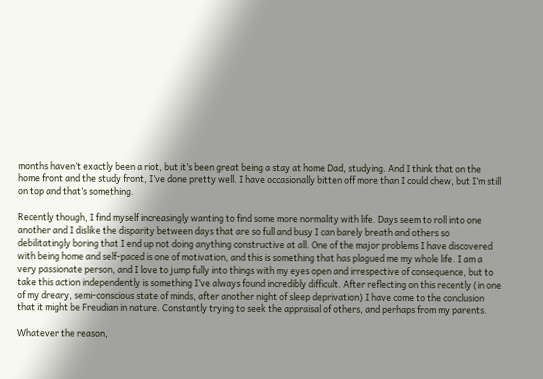months haven’t exactly been a riot, but it’s been great being a stay at home Dad, studying. And I think that on the home front and the study front, I’ve done pretty well. I have occasionally bitten off more than I could chew, but I’m still on top and that’s something.

Recently though, I find myself increasingly wanting to find some more normality with life. Days seem to roll into one another and I dislike the disparity between days that are so full and busy I can barely breath and others so debilitatingly boring that I end up not doing anything constructive at all. One of the major problems I have discovered with being home and self-paced is one of motivation, and this is something that has plagued me my whole life. I am a very passionate person, and I love to jump fully into things with my eyes open and irrespective of consequence, but to take this action independently is something I’ve always found incredibly difficult. After reflecting on this recently (in one of my dreary, semi-conscious state of minds, after another night of sleep deprivation) I have come to the conclusion that it might be Freudian in nature. Constantly trying to seek the appraisal of others, and perhaps from my parents.

Whatever the reason,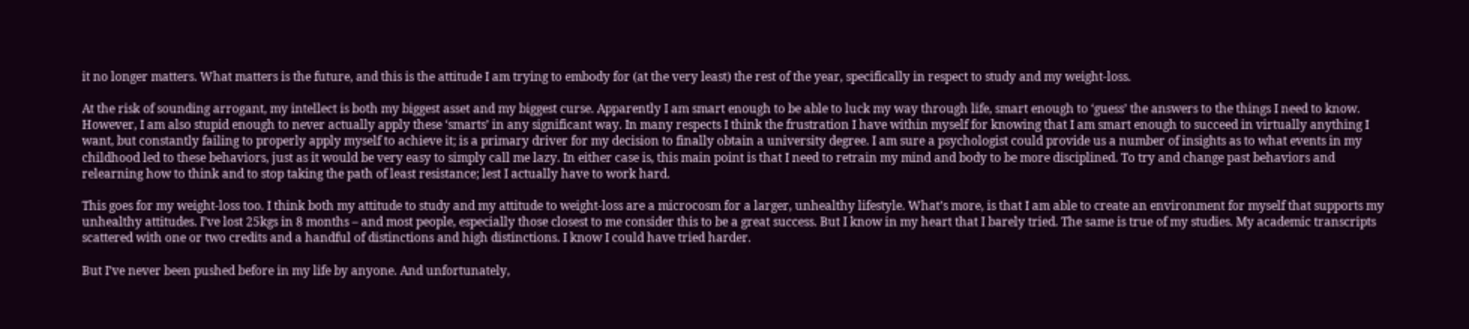it no longer matters. What matters is the future, and this is the attitude I am trying to embody for (at the very least) the rest of the year, specifically in respect to study and my weight-loss.

At the risk of sounding arrogant, my intellect is both my biggest asset and my biggest curse. Apparently I am smart enough to be able to luck my way through life, smart enough to ‘guess’ the answers to the things I need to know. However, I am also stupid enough to never actually apply these ‘smarts’ in any significant way. In many respects I think the frustration I have within myself for knowing that I am smart enough to succeed in virtually anything I want, but constantly failing to properly apply myself to achieve it; is a primary driver for my decision to finally obtain a university degree. I am sure a psychologist could provide us a number of insights as to what events in my childhood led to these behaviors, just as it would be very easy to simply call me lazy. In either case is, this main point is that I need to retrain my mind and body to be more disciplined. To try and change past behaviors and relearning how to think and to stop taking the path of least resistance; lest I actually have to work hard.

This goes for my weight-loss too. I think both my attitude to study and my attitude to weight-loss are a microcosm for a larger, unhealthy lifestyle. What’s more, is that I am able to create an environment for myself that supports my unhealthy attitudes. I’ve lost 25kgs in 8 months – and most people, especially those closest to me consider this to be a great success. But I know in my heart that I barely tried. The same is true of my studies. My academic transcripts scattered with one or two credits and a handful of distinctions and high distinctions. I know I could have tried harder.

But I’ve never been pushed before in my life by anyone. And unfortunately,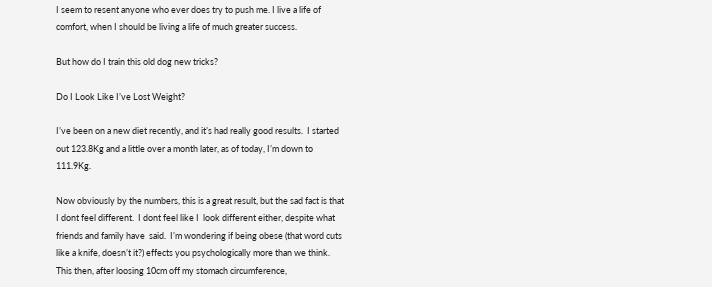I seem to resent anyone who ever does try to push me. I live a life of comfort, when I should be living a life of much greater success.

But how do I train this old dog new tricks?

Do I Look Like I’ve Lost Weight?

I’ve been on a new diet recently, and it’s had really good results.  I started out 123.8Kg and a little over a month later, as of today, I’m down to 111.9Kg.

Now obviously by the numbers, this is a great result, but the sad fact is that I dont feel different.  I dont feel like I  look different either, despite what friends and family have  said.  I’m wondering if being obese (that word cuts like a knife, doesn’t it?) effects you psychologically more than we think.  This then, after loosing 10cm off my stomach circumference,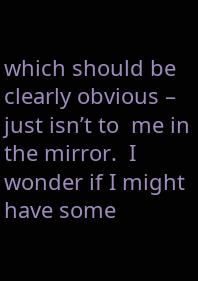which should be clearly obvious – just isn’t to  me in the mirror.  I wonder if I might have some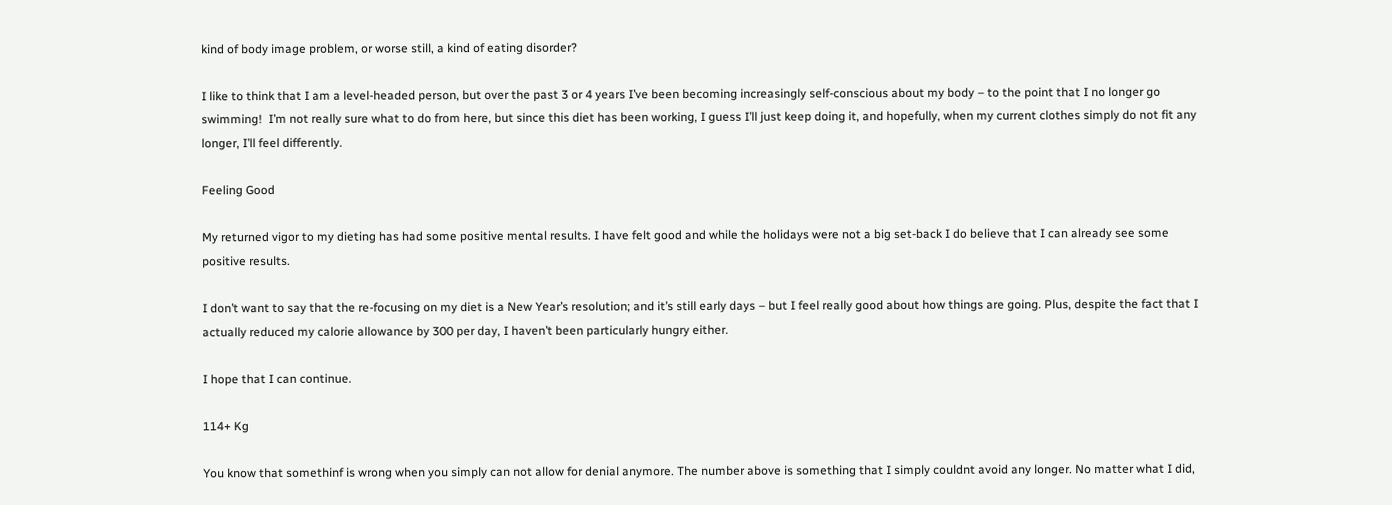kind of body image problem, or worse still, a kind of eating disorder?

I like to think that I am a level-headed person, but over the past 3 or 4 years I’ve been becoming increasingly self-conscious about my body – to the point that I no longer go swimming!  I’m not really sure what to do from here, but since this diet has been working, I guess I’ll just keep doing it, and hopefully, when my current clothes simply do not fit any longer, I’ll feel differently.

Feeling Good

My returned vigor to my dieting has had some positive mental results. I have felt good and while the holidays were not a big set-back I do believe that I can already see some positive results.

I don’t want to say that the re-focusing on my diet is a New Year’s resolution; and it’s still early days – but I feel really good about how things are going. Plus, despite the fact that I actually reduced my calorie allowance by 300 per day, I haven’t been particularly hungry either.

I hope that I can continue.

114+ Kg

You know that somethinf is wrong when you simply can not allow for denial anymore. The number above is something that I simply couldnt avoid any longer. No matter what I did,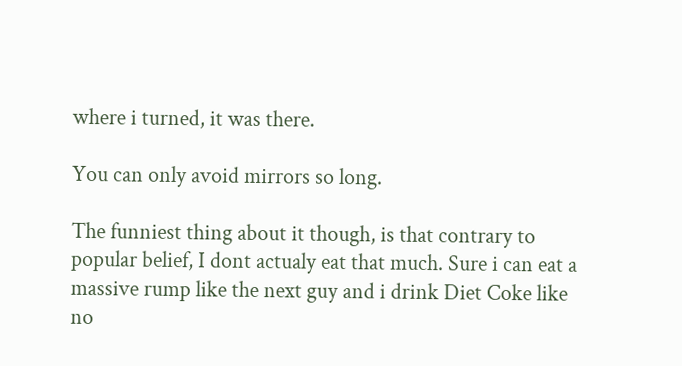where i turned, it was there.

You can only avoid mirrors so long.

The funniest thing about it though, is that contrary to popular belief, I dont actualy eat that much. Sure i can eat a massive rump like the next guy and i drink Diet Coke like no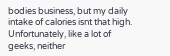bodies business, but my daily intake of calories isnt that high. Unfortunately, like a lot of geeks, neither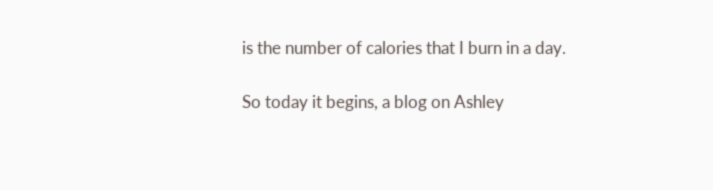is the number of calories that I burn in a day.

So today it begins, a blog on Ashley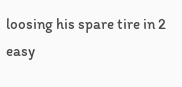loosing his spare tire in 2 easy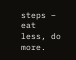steps – eat less, do more.